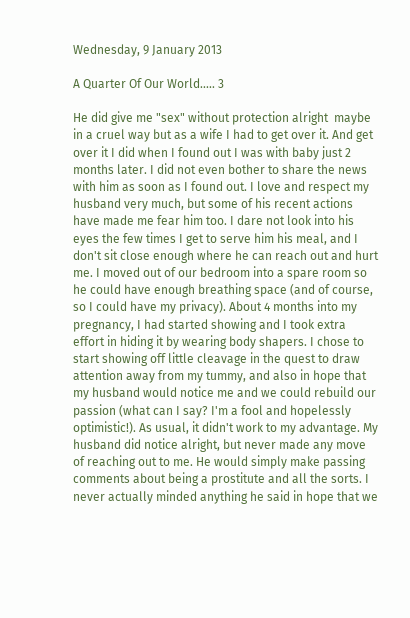Wednesday, 9 January 2013

A Quarter Of Our World..... 3

He did give me "sex" without protection alright  maybe in a cruel way but as a wife I had to get over it. And get over it I did when I found out I was with baby just 2 months later. I did not even bother to share the news with him as soon as I found out. I love and respect my husband very much, but some of his recent actions have made me fear him too. I dare not look into his eyes the few times I get to serve him his meal, and I don't sit close enough where he can reach out and hurt me. I moved out of our bedroom into a spare room so he could have enough breathing space (and of course, so I could have my privacy). About 4 months into my pregnancy, I had started showing and I took extra effort in hiding it by wearing body shapers. I chose to start showing off little cleavage in the quest to draw attention away from my tummy, and also in hope that my husband would notice me and we could rebuild our passion (what can I say? I'm a fool and hopelessly optimistic!). As usual, it didn't work to my advantage. My husband did notice alright, but never made any move of reaching out to me. He would simply make passing comments about being a prostitute and all the sorts. I never actually minded anything he said in hope that we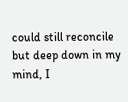could still reconcile but deep down in my mind, I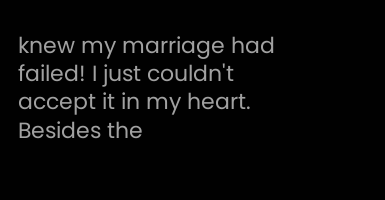knew my marriage had failed! I just couldn't accept it in my heart. Besides the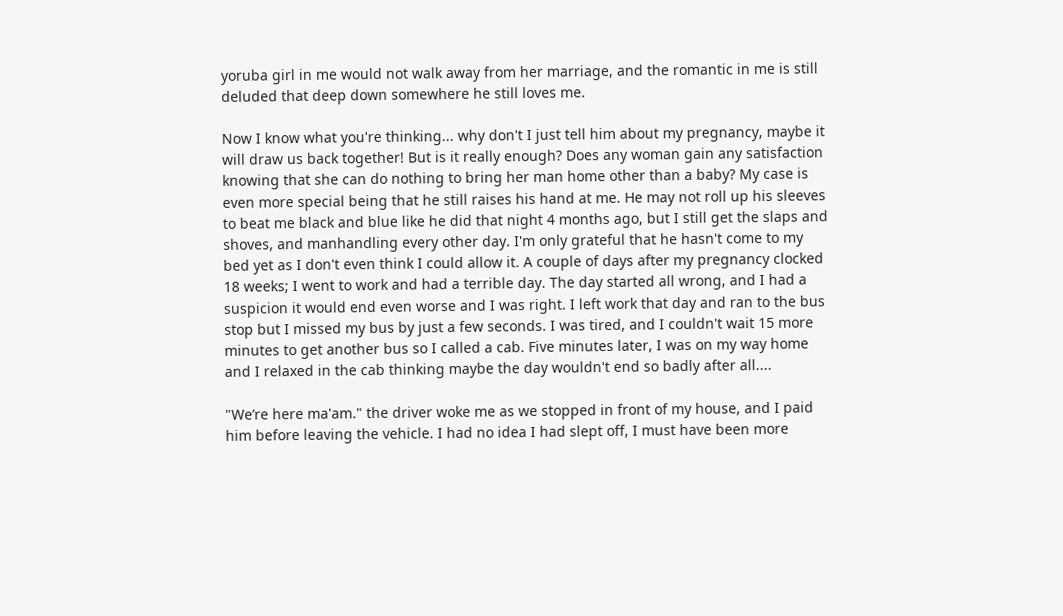yoruba girl in me would not walk away from her marriage, and the romantic in me is still deluded that deep down somewhere he still loves me.

Now I know what you're thinking... why don't I just tell him about my pregnancy, maybe it will draw us back together! But is it really enough? Does any woman gain any satisfaction knowing that she can do nothing to bring her man home other than a baby? My case is even more special being that he still raises his hand at me. He may not roll up his sleeves to beat me black and blue like he did that night 4 months ago, but I still get the slaps and shoves, and manhandling every other day. I'm only grateful that he hasn't come to my bed yet as I don't even think I could allow it. A couple of days after my pregnancy clocked 18 weeks; I went to work and had a terrible day. The day started all wrong, and I had a suspicion it would end even worse and I was right. I left work that day and ran to the bus stop but I missed my bus by just a few seconds. I was tired, and I couldn't wait 15 more minutes to get another bus so I called a cab. Five minutes later, I was on my way home and I relaxed in the cab thinking maybe the day wouldn't end so badly after all....

"We’re here ma'am." the driver woke me as we stopped in front of my house, and I paid him before leaving the vehicle. I had no idea I had slept off, I must have been more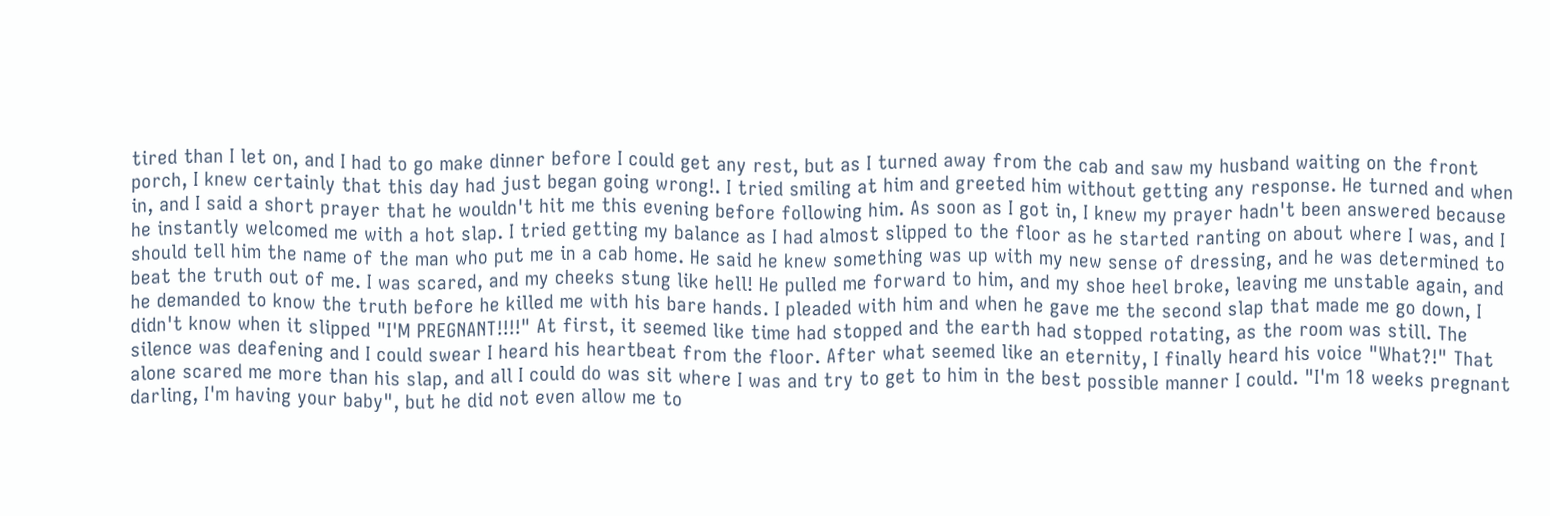tired than I let on, and I had to go make dinner before I could get any rest, but as I turned away from the cab and saw my husband waiting on the front porch, I knew certainly that this day had just began going wrong!. I tried smiling at him and greeted him without getting any response. He turned and when in, and I said a short prayer that he wouldn't hit me this evening before following him. As soon as I got in, I knew my prayer hadn't been answered because he instantly welcomed me with a hot slap. I tried getting my balance as I had almost slipped to the floor as he started ranting on about where I was, and I should tell him the name of the man who put me in a cab home. He said he knew something was up with my new sense of dressing, and he was determined to beat the truth out of me. I was scared, and my cheeks stung like hell! He pulled me forward to him, and my shoe heel broke, leaving me unstable again, and he demanded to know the truth before he killed me with his bare hands. I pleaded with him and when he gave me the second slap that made me go down, I didn't know when it slipped "I'M PREGNANT!!!!" At first, it seemed like time had stopped and the earth had stopped rotating, as the room was still. The silence was deafening and I could swear I heard his heartbeat from the floor. After what seemed like an eternity, I finally heard his voice "What?!" That alone scared me more than his slap, and all I could do was sit where I was and try to get to him in the best possible manner I could. "I'm 18 weeks pregnant darling, I'm having your baby", but he did not even allow me to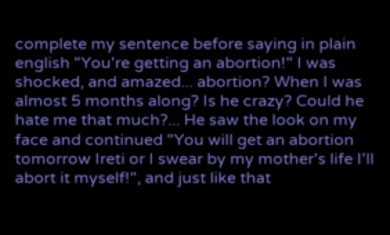complete my sentence before saying in plain english "You're getting an abortion!" I was shocked, and amazed... abortion? When I was almost 5 months along? Is he crazy? Could he hate me that much?... He saw the look on my face and continued "You will get an abortion tomorrow Ireti or I swear by my mother's life I'll abort it myself!", and just like that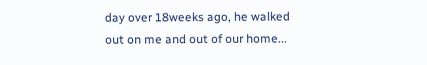day over 18weeks ago, he walked out on me and out of our home...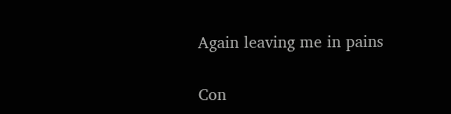Again leaving me in pains

Con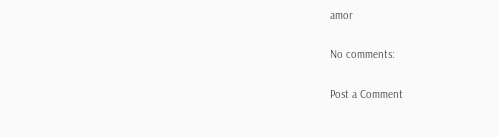amor

No comments:

Post a Comment